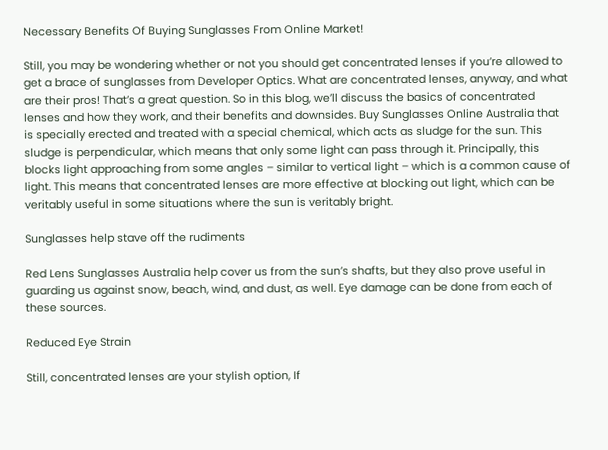Necessary Benefits Of Buying Sunglasses From Online Market!

Still, you may be wondering whether or not you should get concentrated lenses if you’re allowed to get a brace of sunglasses from Developer Optics. What are concentrated lenses, anyway, and what are their pros! That’s a great question. So in this blog, we’ll discuss the basics of concentrated lenses and how they work, and their benefits and downsides. Buy Sunglasses Online Australia that is specially erected and treated with a special chemical, which acts as sludge for the sun. This sludge is perpendicular, which means that only some light can pass through it. Principally, this blocks light approaching from some angles – similar to vertical light – which is a common cause of light. This means that concentrated lenses are more effective at blocking out light, which can be veritably useful in some situations where the sun is veritably bright.

Sunglasses help stave off the rudiments

Red Lens Sunglasses Australia help cover us from the sun’s shafts, but they also prove useful in guarding us against snow, beach, wind, and dust, as well. Eye damage can be done from each of these sources.

Reduced Eye Strain

Still, concentrated lenses are your stylish option, If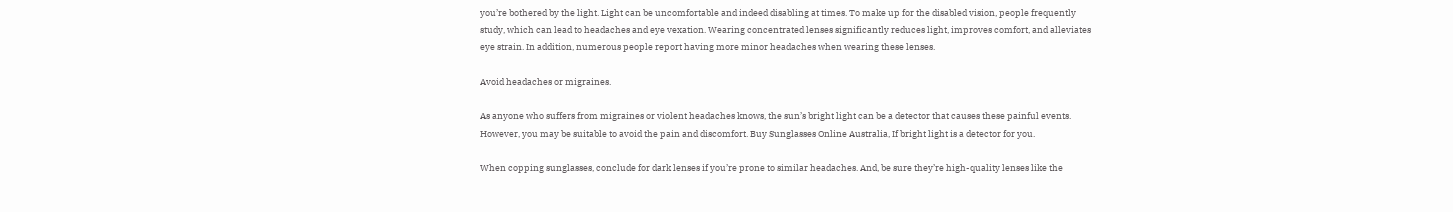you’re bothered by the light. Light can be uncomfortable and indeed disabling at times. To make up for the disabled vision, people frequently study, which can lead to headaches and eye vexation. Wearing concentrated lenses significantly reduces light, improves comfort, and alleviates eye strain. In addition, numerous people report having more minor headaches when wearing these lenses.

Avoid headaches or migraines.

As anyone who suffers from migraines or violent headaches knows, the sun’s bright light can be a detector that causes these painful events. However, you may be suitable to avoid the pain and discomfort. Buy Sunglasses Online Australia, If bright light is a detector for you.

When copping sunglasses, conclude for dark lenses if you’re prone to similar headaches. And, be sure they’re high-quality lenses like the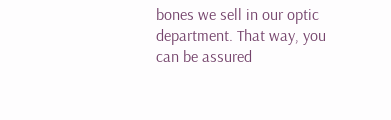bones we sell in our optic department. That way, you can be assured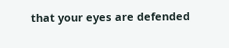that your eyes are defended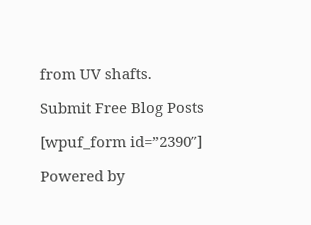from UV shafts.

Submit Free Blog Posts

[wpuf_form id=”2390″]

Powered by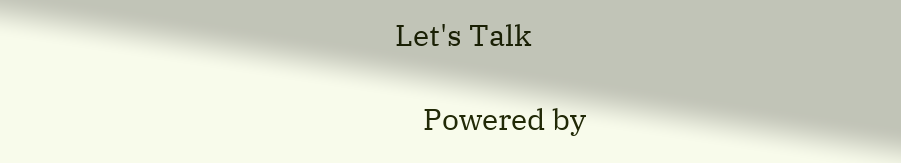Let's Talk

    Powered by